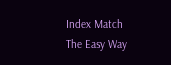Index Match The Easy Way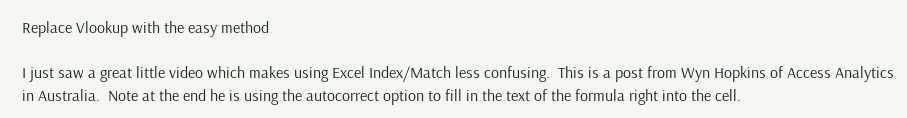Replace Vlookup with the easy method

I just saw a great little video which makes using Excel Index/Match less confusing.  This is a post from Wyn Hopkins of Access Analytics in Australia.  Note at the end he is using the autocorrect option to fill in the text of the formula right into the cell.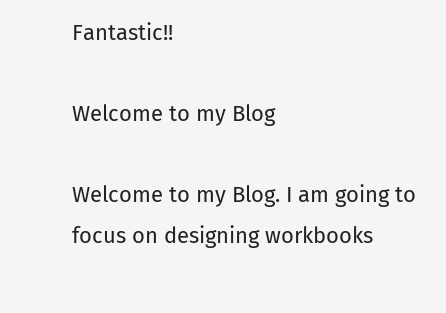Fantastic!!

Welcome to my Blog

Welcome to my Blog. I am going to focus on designing workbooks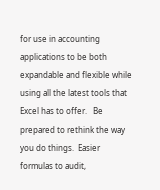for use in accounting applications to be both expandable and flexible while using all the latest tools that Excel has to offer.   Be prepared to rethink the way you do things.  Easier formulas to audit,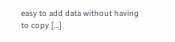easy to add data without having to copy […]